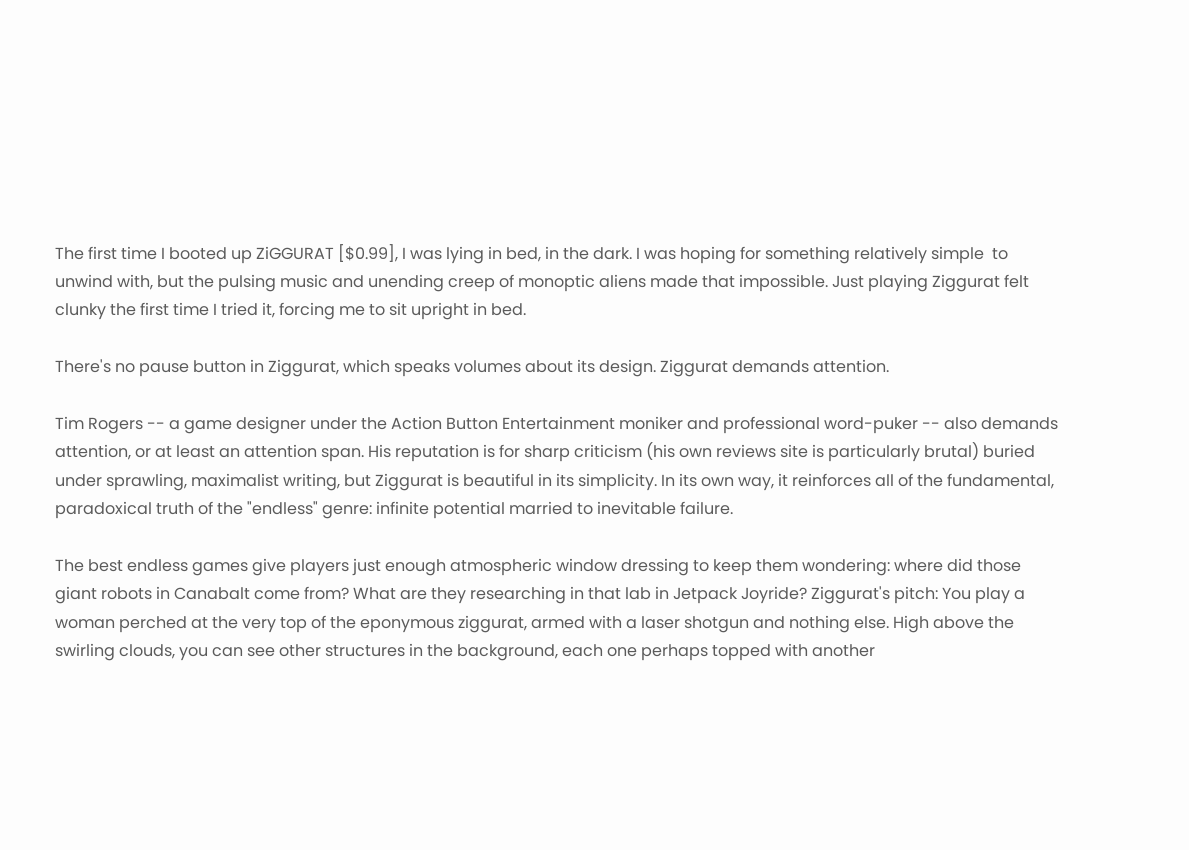The first time I booted up ZiGGURAT [$0.99], I was lying in bed, in the dark. I was hoping for something relatively simple  to unwind with, but the pulsing music and unending creep of monoptic aliens made that impossible. Just playing Ziggurat felt clunky the first time I tried it, forcing me to sit upright in bed.

There's no pause button in Ziggurat, which speaks volumes about its design. Ziggurat demands attention.

Tim Rogers -- a game designer under the Action Button Entertainment moniker and professional word-puker -- also demands attention, or at least an attention span. His reputation is for sharp criticism (his own reviews site is particularly brutal) buried under sprawling, maximalist writing, but Ziggurat is beautiful in its simplicity. In its own way, it reinforces all of the fundamental, paradoxical truth of the "endless" genre: infinite potential married to inevitable failure.

The best endless games give players just enough atmospheric window dressing to keep them wondering: where did those giant robots in Canabalt come from? What are they researching in that lab in Jetpack Joyride? Ziggurat's pitch: You play a woman perched at the very top of the eponymous ziggurat, armed with a laser shotgun and nothing else. High above the swirling clouds, you can see other structures in the background, each one perhaps topped with another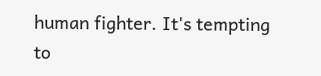human fighter. It's tempting to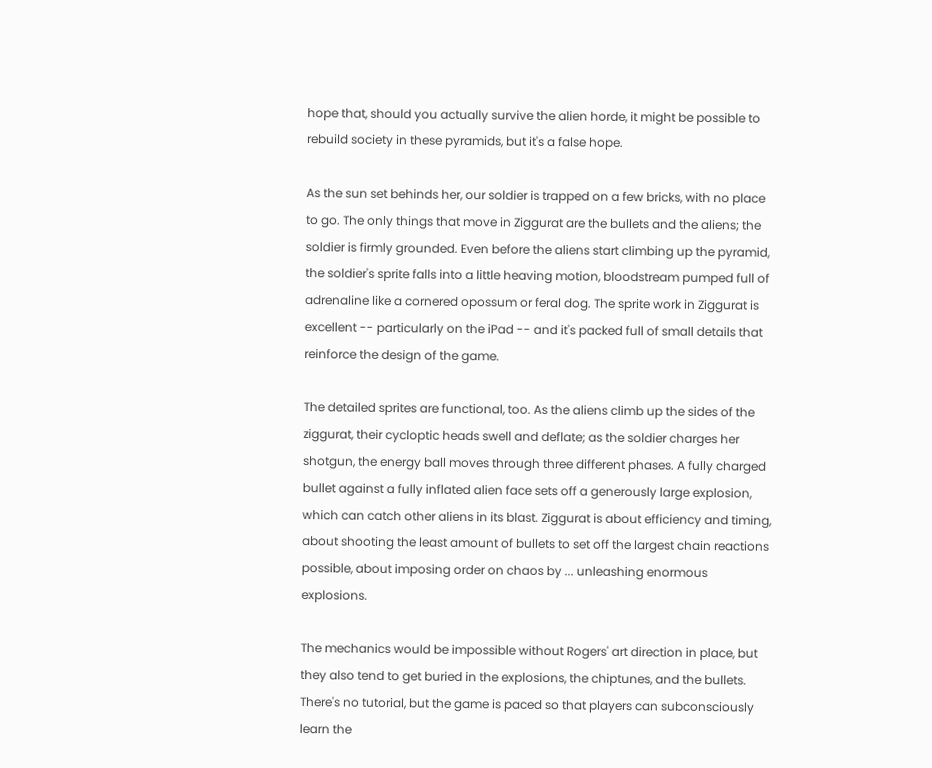hope that, should you actually survive the alien horde, it might be possible to rebuild society in these pyramids, but it's a false hope.

As the sun set behinds her, our soldier is trapped on a few bricks, with no place to go. The only things that move in Ziggurat are the bullets and the aliens; the soldier is firmly grounded. Even before the aliens start climbing up the pyramid, the soldier's sprite falls into a little heaving motion, bloodstream pumped full of adrenaline like a cornered opossum or feral dog. The sprite work in Ziggurat is excellent -- particularly on the iPad -- and it's packed full of small details that reinforce the design of the game.

The detailed sprites are functional, too. As the aliens climb up the sides of the ziggurat, their cycloptic heads swell and deflate; as the soldier charges her shotgun, the energy ball moves through three different phases. A fully charged bullet against a fully inflated alien face sets off a generously large explosion, which can catch other aliens in its blast. Ziggurat is about efficiency and timing, about shooting the least amount of bullets to set off the largest chain reactions possible, about imposing order on chaos by ... unleashing enormous explosions.

The mechanics would be impossible without Rogers' art direction in place, but they also tend to get buried in the explosions, the chiptunes, and the bullets. There's no tutorial, but the game is paced so that players can subconsciously learn the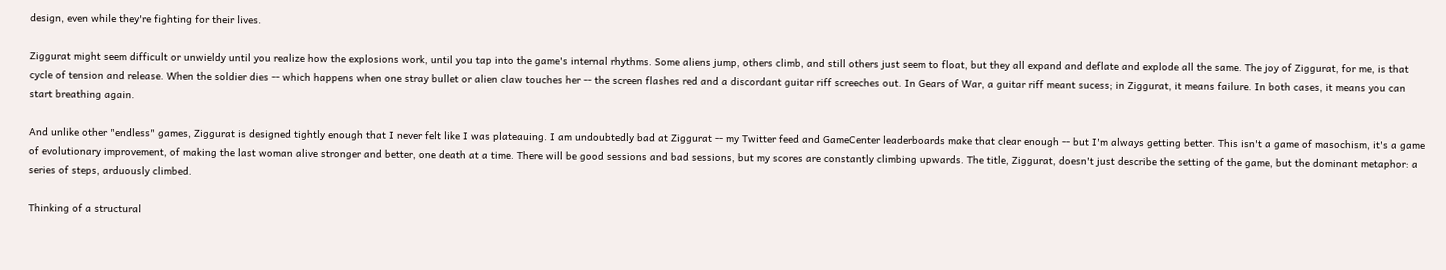design, even while they're fighting for their lives.

Ziggurat might seem difficult or unwieldy until you realize how the explosions work, until you tap into the game's internal rhythms. Some aliens jump, others climb, and still others just seem to float, but they all expand and deflate and explode all the same. The joy of Ziggurat, for me, is that cycle of tension and release. When the soldier dies -- which happens when one stray bullet or alien claw touches her -- the screen flashes red and a discordant guitar riff screeches out. In Gears of War, a guitar riff meant sucess; in Ziggurat, it means failure. In both cases, it means you can start breathing again.

And unlike other "endless" games, Ziggurat is designed tightly enough that I never felt like I was plateauing. I am undoubtedly bad at Ziggurat -- my Twitter feed and GameCenter leaderboards make that clear enough -- but I'm always getting better. This isn't a game of masochism, it's a game of evolutionary improvement, of making the last woman alive stronger and better, one death at a time. There will be good sessions and bad sessions, but my scores are constantly climbing upwards. The title, Ziggurat, doesn't just describe the setting of the game, but the dominant metaphor: a series of steps, arduously climbed.

Thinking of a structural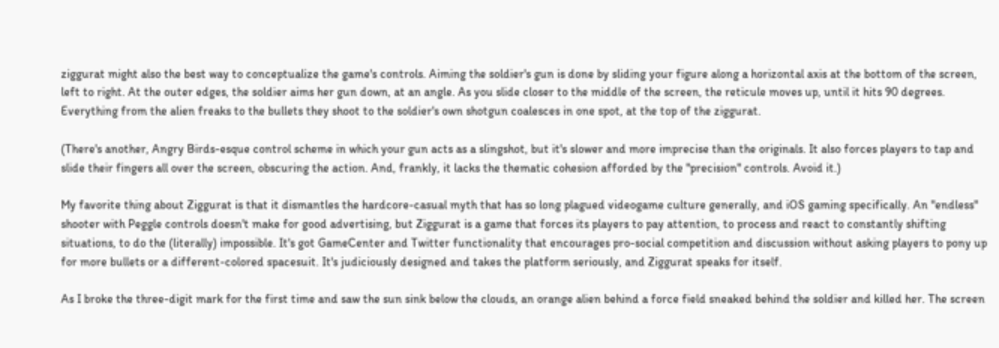ziggurat might also the best way to conceptualize the game's controls. Aiming the soldier's gun is done by sliding your figure along a horizontal axis at the bottom of the screen, left to right. At the outer edges, the soldier aims her gun down, at an angle. As you slide closer to the middle of the screen, the reticule moves up, until it hits 90 degrees. Everything from the alien freaks to the bullets they shoot to the soldier's own shotgun coalesces in one spot, at the top of the ziggurat.

(There's another, Angry Birds-esque control scheme in which your gun acts as a slingshot, but it's slower and more imprecise than the originals. It also forces players to tap and slide their fingers all over the screen, obscuring the action. And, frankly, it lacks the thematic cohesion afforded by the "precision" controls. Avoid it.)

My favorite thing about Ziggurat is that it dismantles the hardcore-casual myth that has so long plagued videogame culture generally, and iOS gaming specifically. An "endless" shooter with Peggle controls doesn't make for good advertising, but Ziggurat is a game that forces its players to pay attention, to process and react to constantly shifting situations, to do the (literally) impossible. It's got GameCenter and Twitter functionality that encourages pro-social competition and discussion without asking players to pony up for more bullets or a different-colored spacesuit. It's judiciously designed and takes the platform seriously, and Ziggurat speaks for itself.

As I broke the three-digit mark for the first time and saw the sun sink below the clouds, an orange alien behind a force field sneaked behind the soldier and killed her. The screen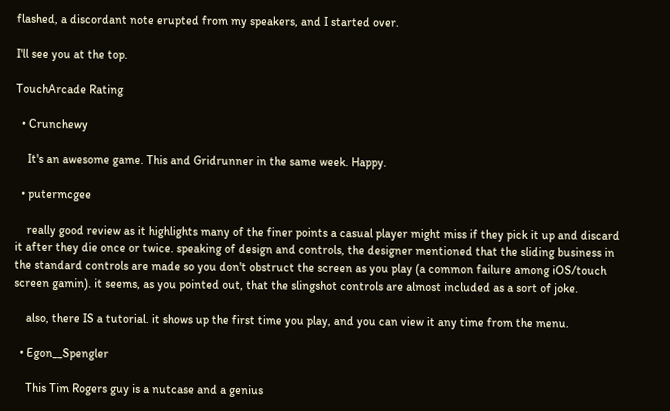flashed, a discordant note erupted from my speakers, and I started over.

I'll see you at the top.

TouchArcade Rating

  • Crunchewy

    It's an awesome game. This and Gridrunner in the same week. Happy.

  • putermcgee

    really good review as it highlights many of the finer points a casual player might miss if they pick it up and discard it after they die once or twice. speaking of design and controls, the designer mentioned that the sliding business in the standard controls are made so you don't obstruct the screen as you play (a common failure among iOS/touch screen gamin). it seems, as you pointed out, that the slingshot controls are almost included as a sort of joke.

    also, there IS a tutorial. it shows up the first time you play, and you can view it any time from the menu.

  • Egon__Spengler

    This Tim Rogers guy is a nutcase and a genius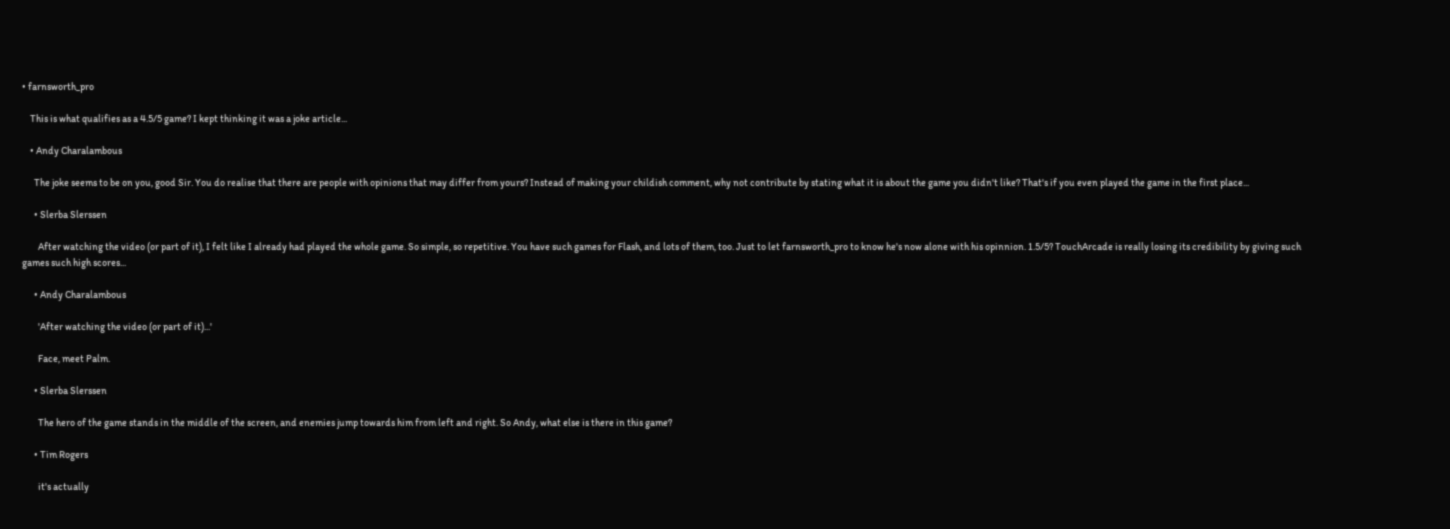• farnsworth_pro

    This is what qualifies as a 4.5/5 game? I kept thinking it was a joke article...

    • Andy Charalambous

      The joke seems to be on you, good Sir. You do realise that there are people with opinions that may differ from yours? Instead of making your childish comment, why not contribute by stating what it is about the game you didn't like? That's if you even played the game in the first place...

      • Slerba Slerssen

        After watching the video (or part of it), I felt like I already had played the whole game. So simple, so repetitive. You have such games for Flash, and lots of them, too. Just to let farnsworth_pro to know he's now alone with his opinnion. 1.5/5? TouchArcade is really losing its credibility by giving such games such high scores...

      • Andy Charalambous

        'After watching the video (or part of it)...'

        Face, meet Palm.

      • Slerba Slerssen

        The hero of the game stands in the middle of the screen, and enemies jump towards him from left and right. So Andy, what else is there in this game?

      • Tim Rogers

        it's actually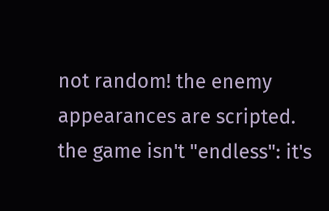not random! the enemy appearances are scripted. the game isn't "endless": it's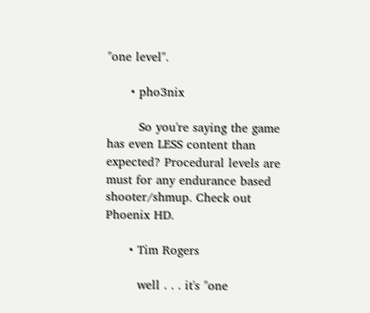"one level".

      • pho3nix

        So you're saying the game has even LESS content than expected? Procedural levels are must for any endurance based shooter/shmup. Check out Phoenix HD.

      • Tim Rogers

        well . . . it's "one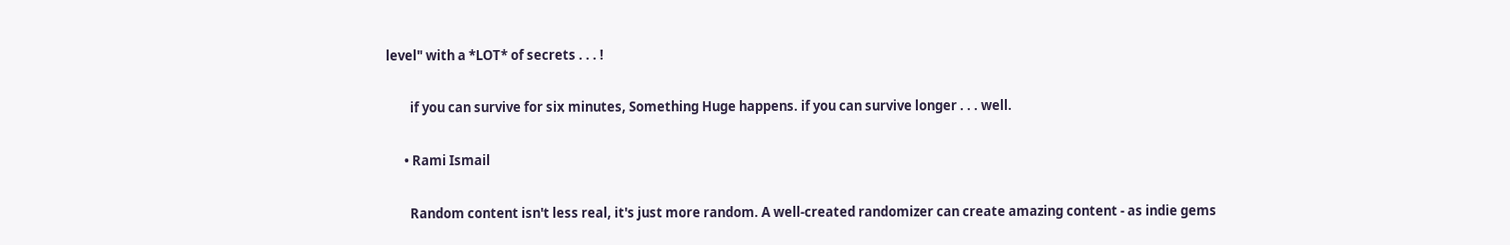level" with a *LOT* of secrets . . . !

        if you can survive for six minutes, Something Huge happens. if you can survive longer . . . well.

      • Rami Ismail

        Random content isn't less real, it's just more random. A well-created randomizer can create amazing content - as indie gems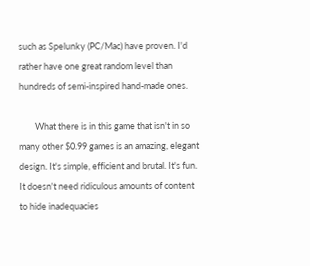such as Spelunky (PC/Mac) have proven. I'd rather have one great random level than hundreds of semi-inspired hand-made ones.

        What there is in this game that isn't in so many other $0.99 games is an amazing, elegant design. It's simple, efficient and brutal. It's fun. It doesn't need ridiculous amounts of content to hide inadequacies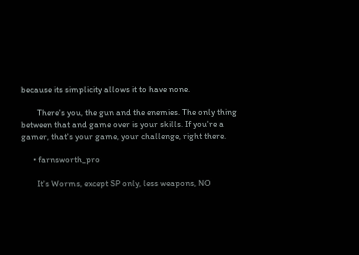because its simplicity allows it to have none.

        There's you, the gun and the enemies. The only thing between that and game over is your skills. If you're a gamer, that's your game, your challenge, right there.

      • farnsworth_pro

        It's Worms, except SP only, less weapons, NO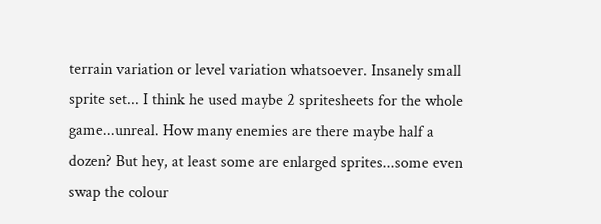terrain variation or level variation whatsoever. Insanely small sprite set... I think he used maybe 2 spritesheets for the whole game...unreal. How many enemies are there maybe half a dozen? But hey, at least some are enlarged sprites...some even swap the colour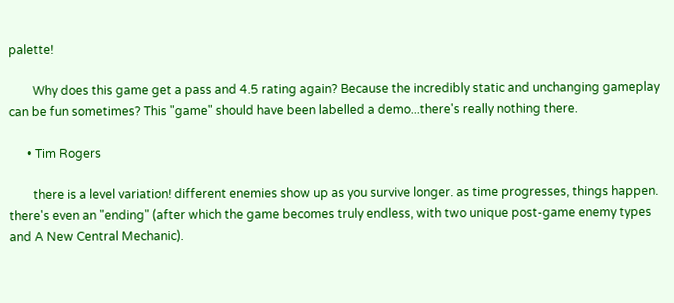palette!

        Why does this game get a pass and 4.5 rating again? Because the incredibly static and unchanging gameplay can be fun sometimes? This "game" should have been labelled a demo...there's really nothing there.

      • Tim Rogers

        there is a level variation! different enemies show up as you survive longer. as time progresses, things happen. there's even an "ending" (after which the game becomes truly endless, with two unique post-game enemy types and A New Central Mechanic).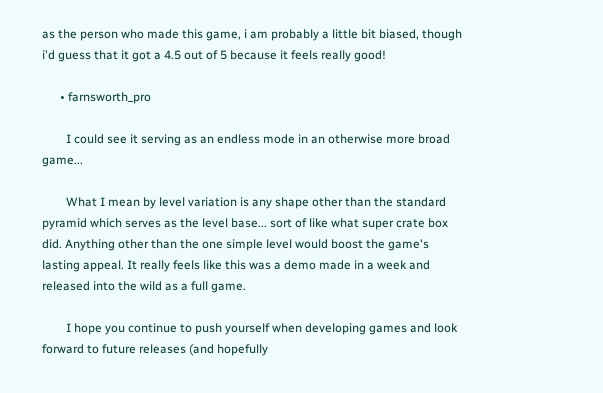as the person who made this game, i am probably a little bit biased, though i'd guess that it got a 4.5 out of 5 because it feels really good!

      • farnsworth_pro

        I could see it serving as an endless mode in an otherwise more broad game...

        What I mean by level variation is any shape other than the standard pyramid which serves as the level base... sort of like what super crate box did. Anything other than the one simple level would boost the game's lasting appeal. It really feels like this was a demo made in a week and released into the wild as a full game.

        I hope you continue to push yourself when developing games and look forward to future releases (and hopefully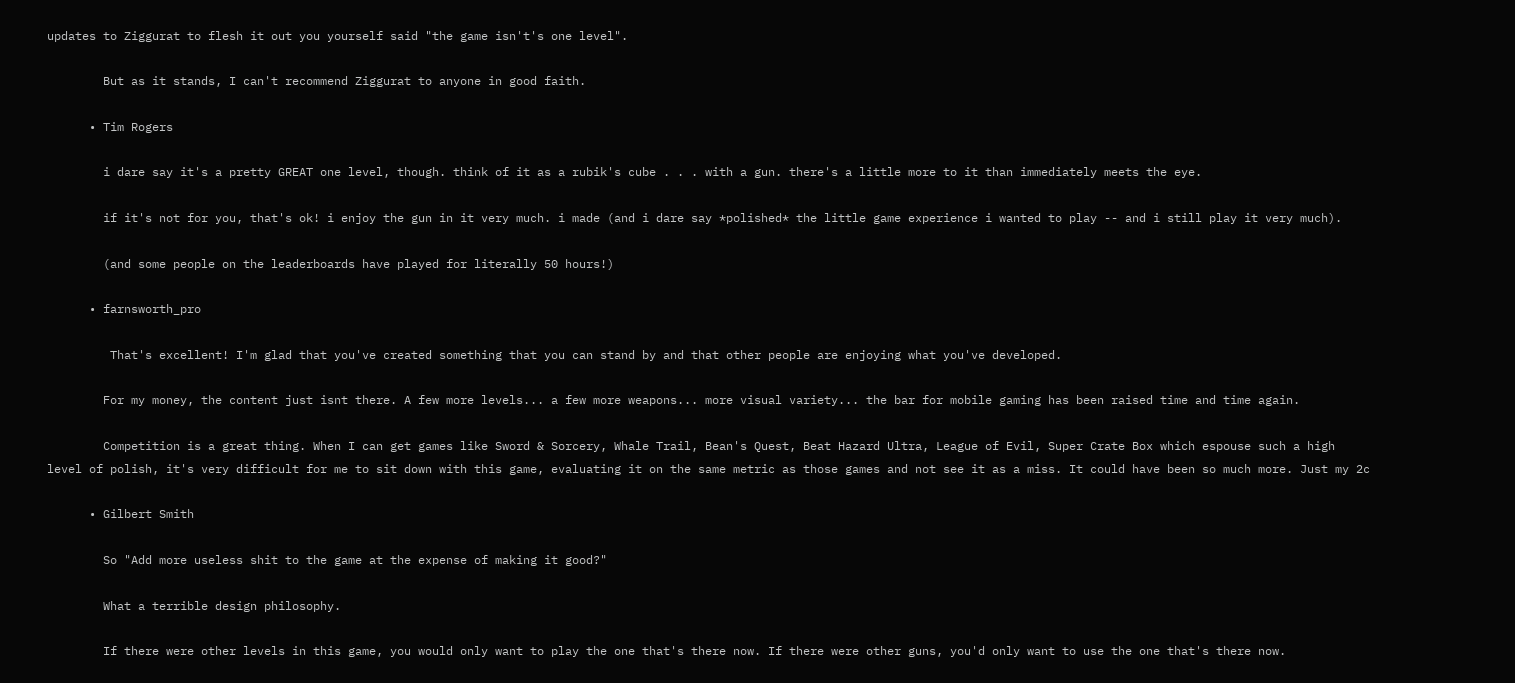updates to Ziggurat to flesh it out you yourself said "the game isn't's one level".

        But as it stands, I can't recommend Ziggurat to anyone in good faith.

      • Tim Rogers

        i dare say it's a pretty GREAT one level, though. think of it as a rubik's cube . . . with a gun. there's a little more to it than immediately meets the eye.

        if it's not for you, that's ok! i enjoy the gun in it very much. i made (and i dare say *polished* the little game experience i wanted to play -- and i still play it very much).

        (and some people on the leaderboards have played for literally 50 hours!)

      • farnsworth_pro

         That's excellent! I'm glad that you've created something that you can stand by and that other people are enjoying what you've developed.

        For my money, the content just isnt there. A few more levels... a few more weapons... more visual variety... the bar for mobile gaming has been raised time and time again.

        Competition is a great thing. When I can get games like Sword & Sorcery, Whale Trail, Bean's Quest, Beat Hazard Ultra, League of Evil, Super Crate Box which espouse such a high level of polish, it's very difficult for me to sit down with this game, evaluating it on the same metric as those games and not see it as a miss. It could have been so much more. Just my 2c

      • Gilbert Smith

        So "Add more useless shit to the game at the expense of making it good?"

        What a terrible design philosophy.

        If there were other levels in this game, you would only want to play the one that's there now. If there were other guns, you'd only want to use the one that's there now.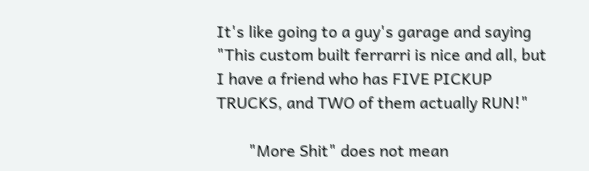It's like going to a guy's garage and saying "This custom built ferrarri is nice and all, but I have a friend who has FIVE PICKUP TRUCKS, and TWO of them actually RUN!"

        "More Shit" does not mean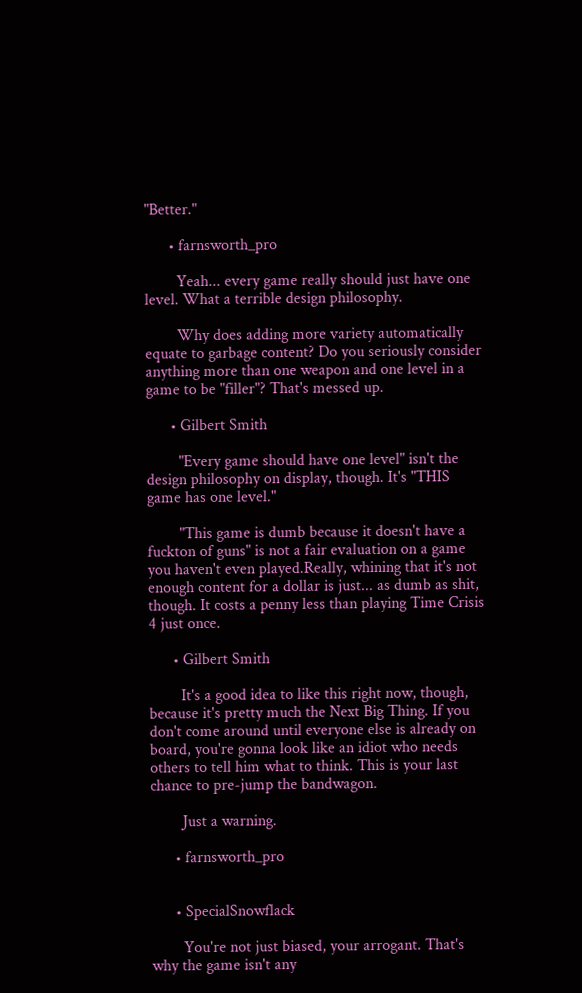"Better."

      • farnsworth_pro

        Yeah... every game really should just have one level. What a terrible design philosophy.

        Why does adding more variety automatically equate to garbage content? Do you seriously consider anything more than one weapon and one level in a game to be "filler"? That's messed up.

      • Gilbert Smith

        "Every game should have one level" isn't the design philosophy on display, though. It's "THIS game has one level."

        "This game is dumb because it doesn't have a fuckton of guns" is not a fair evaluation on a game you haven't even played.Really, whining that it's not enough content for a dollar is just... as dumb as shit, though. It costs a penny less than playing Time Crisis 4 just once.

      • Gilbert Smith

        It's a good idea to like this right now, though, because it's pretty much the Next Big Thing. If you don't come around until everyone else is already on board, you're gonna look like an idiot who needs others to tell him what to think. This is your last chance to pre-jump the bandwagon.

        Just a warning.

      • farnsworth_pro


      • SpecialSnowflack

        You're not just biased, your arrogant. That's why the game isn't any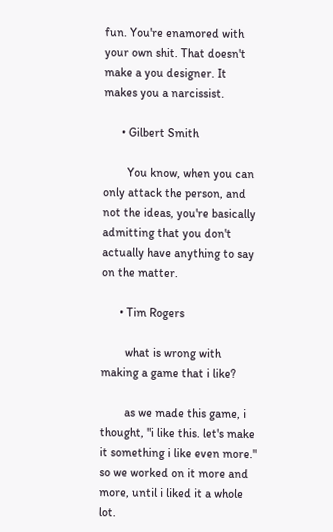fun. You're enamored with your own shit. That doesn't make a you designer. It makes you a narcissist.

      • Gilbert Smith

        You know, when you can only attack the person, and not the ideas, you're basically admitting that you don't actually have anything to say on the matter.

      • Tim Rogers

        what is wrong with making a game that i like?

        as we made this game, i thought, "i like this. let's make it something i like even more." so we worked on it more and more, until i liked it a whole lot.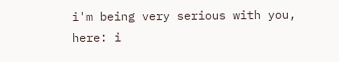i'm being very serious with you, here: i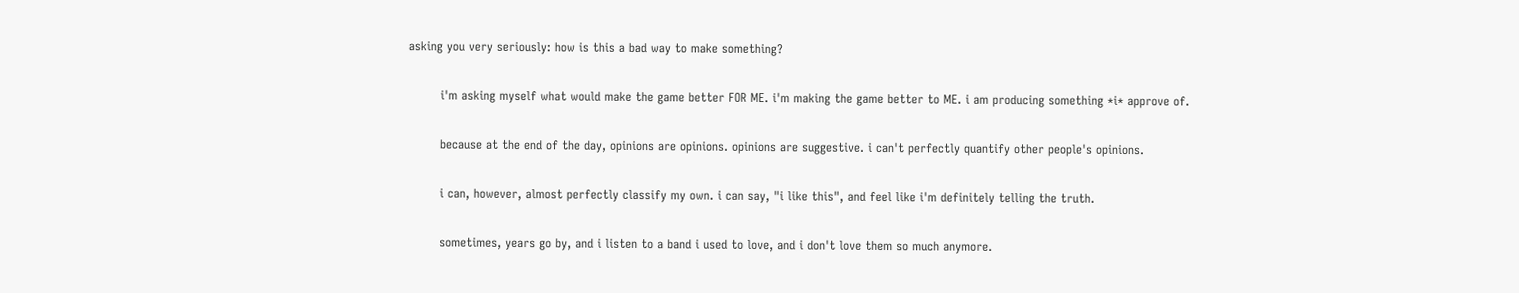asking you very seriously: how is this a bad way to make something?

        i'm asking myself what would make the game better FOR ME. i'm making the game better to ME. i am producing something *i* approve of.

        because at the end of the day, opinions are opinions. opinions are suggestive. i can't perfectly quantify other people's opinions.

        i can, however, almost perfectly classify my own. i can say, "i like this", and feel like i'm definitely telling the truth.

        sometimes, years go by, and i listen to a band i used to love, and i don't love them so much anymore.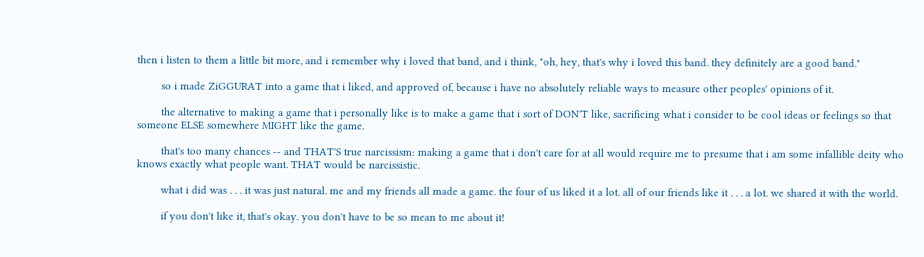then i listen to them a little bit more, and i remember why i loved that band, and i think, "oh, hey, that's why i loved this band. they definitely are a good band."

        so i made ZiGGURAT into a game that i liked, and approved of, because i have no absolutely reliable ways to measure other peoples' opinions of it.

        the alternative to making a game that i personally like is to make a game that i sort of DON'T like, sacrificing what i consider to be cool ideas or feelings so that someone ELSE somewhere MIGHT like the game.

        that's too many chances -- and THAT'S true narcissism: making a game that i don't care for at all would require me to presume that i am some infallible deity who knows exactly what people want. THAT would be narcissistic.

        what i did was . . . it was just natural. me and my friends all made a game. the four of us liked it a lot. all of our friends like it . . . a lot. we shared it with the world.

        if you don't like it, that's okay. you don't have to be so mean to me about it!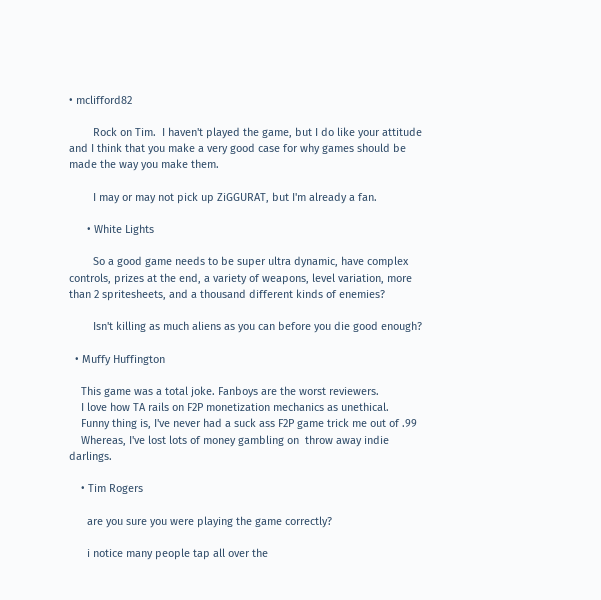• mclifford82

        Rock on Tim.  I haven't played the game, but I do like your attitude and I think that you make a very good case for why games should be made the way you make them.

        I may or may not pick up ZiGGURAT, but I'm already a fan.

      • White Lights

        So a good game needs to be super ultra dynamic, have complex controls, prizes at the end, a variety of weapons, level variation, more than 2 spritesheets, and a thousand different kinds of enemies?

        Isn't killing as much aliens as you can before you die good enough?

  • Muffy Huffington

    This game was a total joke. Fanboys are the worst reviewers.
    I love how TA rails on F2P monetization mechanics as unethical.
    Funny thing is, I've never had a suck ass F2P game trick me out of .99
    Whereas, I've lost lots of money gambling on  throw away indie darlings.

    • Tim Rogers

      are you sure you were playing the game correctly?

      i notice many people tap all over the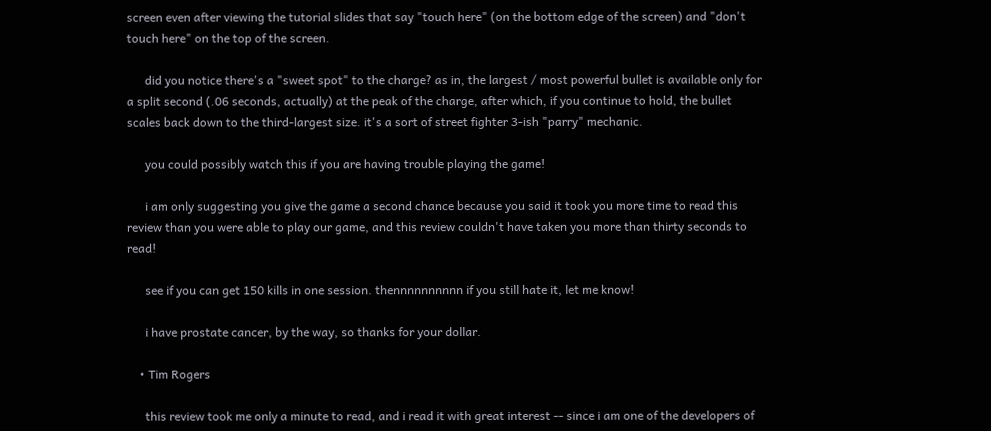screen even after viewing the tutorial slides that say "touch here" (on the bottom edge of the screen) and "don't touch here" on the top of the screen.

      did you notice there's a "sweet spot" to the charge? as in, the largest / most powerful bullet is available only for a split second (.06 seconds, actually) at the peak of the charge, after which, if you continue to hold, the bullet scales back down to the third-largest size. it's a sort of street fighter 3-ish "parry" mechanic.

      you could possibly watch this if you are having trouble playing the game!

      i am only suggesting you give the game a second chance because you said it took you more time to read this review than you were able to play our game, and this review couldn't have taken you more than thirty seconds to read!

      see if you can get 150 kills in one session. thennnnnnnnnn if you still hate it, let me know!

      i have prostate cancer, by the way, so thanks for your dollar.

    • Tim Rogers

      this review took me only a minute to read, and i read it with great interest -- since i am one of the developers of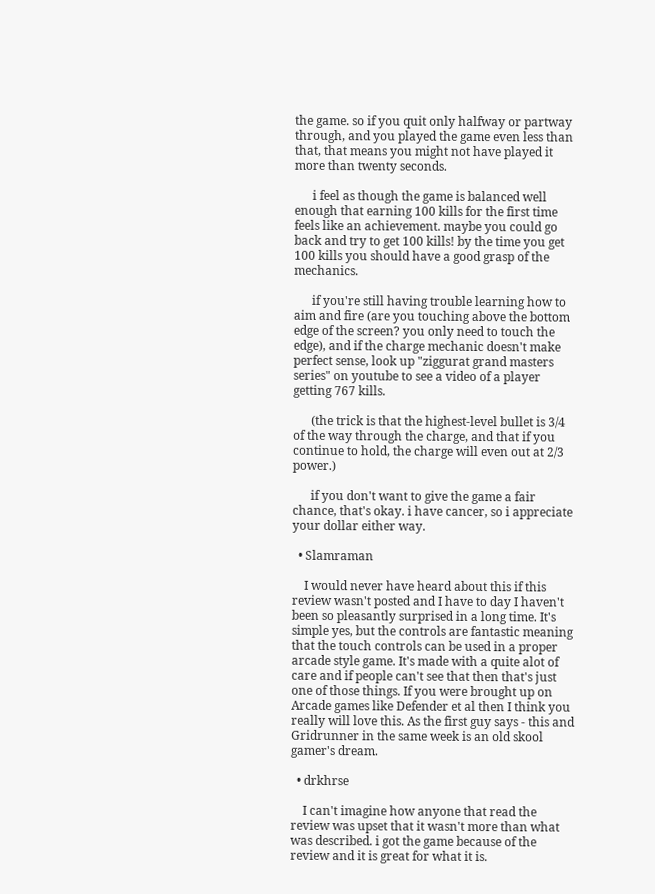the game. so if you quit only halfway or partway through, and you played the game even less than that, that means you might not have played it more than twenty seconds.

      i feel as though the game is balanced well enough that earning 100 kills for the first time feels like an achievement. maybe you could go back and try to get 100 kills! by the time you get 100 kills you should have a good grasp of the mechanics.

      if you're still having trouble learning how to aim and fire (are you touching above the bottom edge of the screen? you only need to touch the edge), and if the charge mechanic doesn't make perfect sense, look up "ziggurat grand masters series" on youtube to see a video of a player getting 767 kills.

      (the trick is that the highest-level bullet is 3/4 of the way through the charge, and that if you continue to hold, the charge will even out at 2/3 power.)

      if you don't want to give the game a fair chance, that's okay. i have cancer, so i appreciate your dollar either way.

  • Slamraman

    I would never have heard about this if this review wasn't posted and I have to day I haven't been so pleasantly surprised in a long time. It's simple yes, but the controls are fantastic meaning that the touch controls can be used in a proper arcade style game. It's made with a quite alot of care and if people can't see that then that's just one of those things. If you were brought up on Arcade games like Defender et al then I think you really will love this. As the first guy says - this and Gridrunner in the same week is an old skool gamer's dream.

  • drkhrse

    I can't imagine how anyone that read the review was upset that it wasn't more than what was described. i got the game because of the review and it is great for what it is.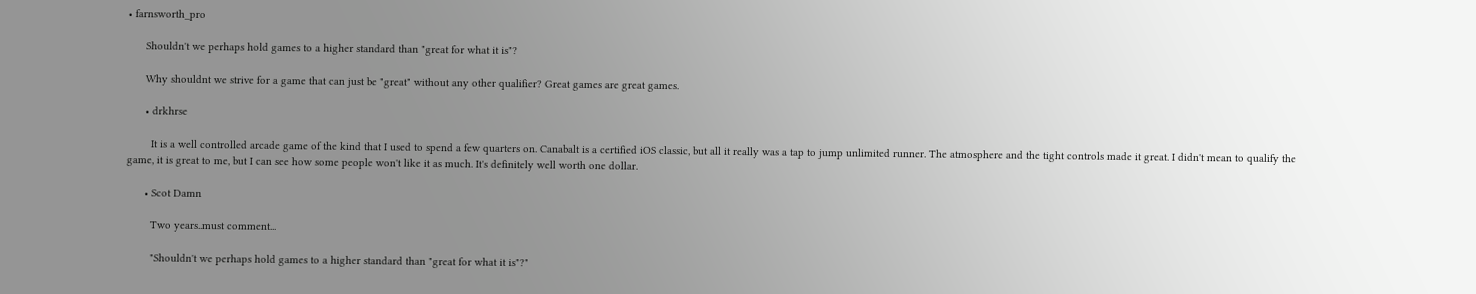• farnsworth_pro

      Shouldn't we perhaps hold games to a higher standard than "great for what it is"?

      Why shouldnt we strive for a game that can just be "great" without any other qualifier? Great games are great games.

      • drkhrse

        It is a well controlled arcade game of the kind that I used to spend a few quarters on. Canabalt is a certified iOS classic, but all it really was a tap to jump unlimited runner. The atmosphere and the tight controls made it great. I didn't mean to qualify the game, it is great to me, but I can see how some people won't like it as much. It's definitely well worth one dollar.

      • Scot Damn

        Two years..must comment...

        "Shouldn't we perhaps hold games to a higher standard than "great for what it is"?"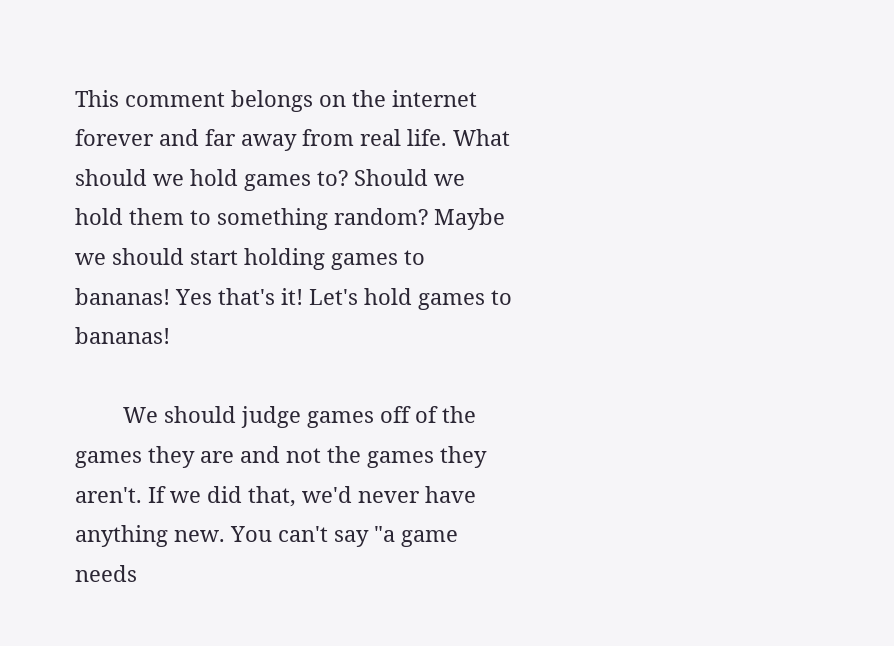This comment belongs on the internet forever and far away from real life. What should we hold games to? Should we hold them to something random? Maybe we should start holding games to bananas! Yes that's it! Let's hold games to bananas!

        We should judge games off of the games they are and not the games they aren't. If we did that, we'd never have anything new. You can't say "a game needs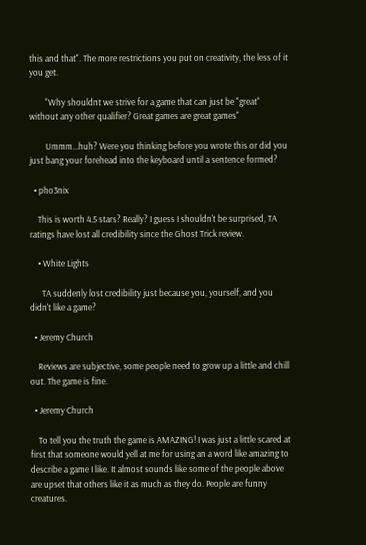this and that". The more restrictions you put on creativity, the less of it you get.

        "Why shouldnt we strive for a game that can just be "great" without any other qualifier? Great games are great games"

        Ummm...huh? Were you thinking before you wrote this or did you just bang your forehead into the keyboard until a sentence formed?

  • pho3nix

    This is worth 4.5 stars? Really? I guess I shouldn't be surprised, TA ratings have lost all credibility since the Ghost Trick review.

    • White Lights

      TA suddenly lost credibility just because you, yourself, and you didn't like a game?

  • Jeremy Church

    Reviews are subjective, some people need to grow up a little and chill out. The game is fine.

  • Jeremy Church

    To tell you the truth the game is AMAZING! I was just a little scared at first that someone would yell at me for using an a word like amazing to describe a game I like. It almost sounds like some of the people above are upset that others like it as much as they do. People are funny creatures.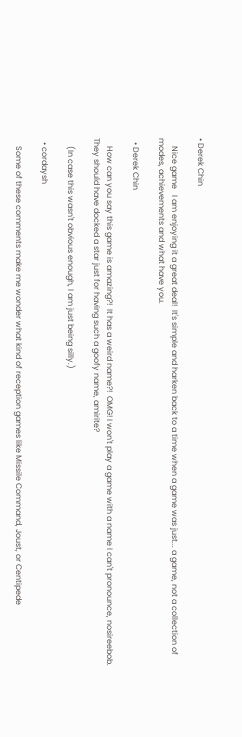• Derek Chin

    Nice game   I am enjoying it a great deal!  It's simple and harken back to a time when a game was just... a game, not a collection of modes, achievements and what have you.

  • Derek Chin

    How can you say this game is amazing?!  It has a weird name?!  OMG! I won't play a game with a name I can't pronounce, nosireebob.  They should have docked a star just for having such a goofy name, amirite?

    (In case this wasn't obvious enough, I am just being silly.)

  • cordaysh

    Some of these comments make me wonder what kind of reception games like Missile Command, Joust, or Centipede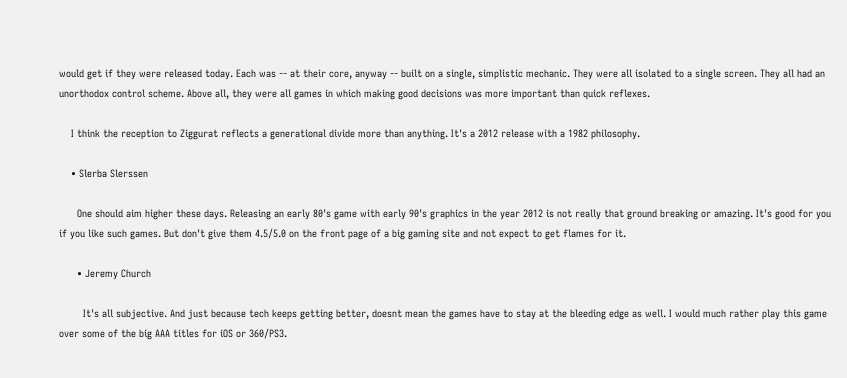would get if they were released today. Each was -- at their core, anyway -- built on a single, simplistic mechanic. They were all isolated to a single screen. They all had an unorthodox control scheme. Above all, they were all games in which making good decisions was more important than quick reflexes.

    I think the reception to Ziggurat reflects a generational divide more than anything. It's a 2012 release with a 1982 philosophy.

    • Slerba Slerssen

      One should aim higher these days. Releasing an early 80's game with early 90's graphics in the year 2012 is not really that ground breaking or amazing. It's good for you if you like such games. But don't give them 4.5/5.0 on the front page of a big gaming site and not expect to get flames for it.

      • Jeremy Church

        It's all subjective. And just because tech keeps getting better, doesnt mean the games have to stay at the bleeding edge as well. I would much rather play this game over some of the big AAA titles for iOS or 360/PS3.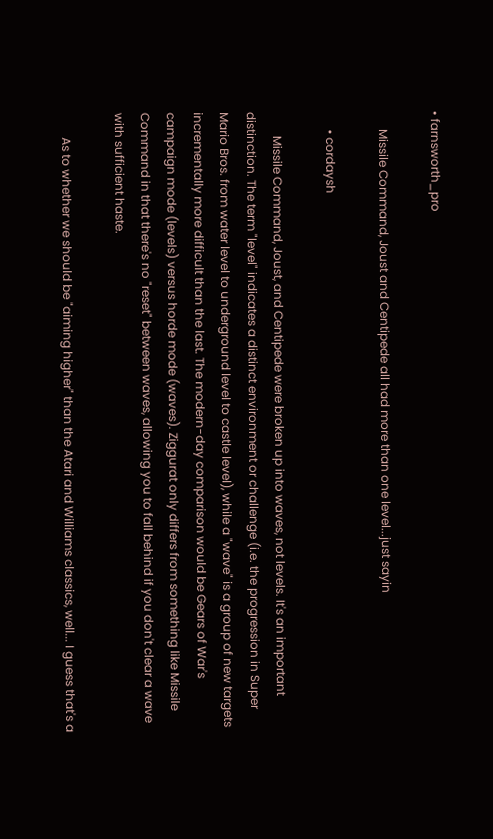• farnsworth_pro

      Missile Command, Joust and Centipede all had more than one level...just sayin

      • cordaysh

        Missile Command, Joust, and Centipede were broken up into waves, not levels. It's an important distinction. The term "level" indicates a distinct environment or challenge (i.e. the progression in Super Mario Bros. from water level to underground level to castle level), while a "wave" is a group of new targets incrementally more difficult than the last. The modern-day comparison would be Gears of War's campaign mode (levels) versus horde mode (waves). Ziggurat only differs from something like Missile Command in that there's no "reset" between waves, allowing you to fall behind if you don't clear a wave with sufficient haste.

        As to whether we should be "aiming higher" than the Atari and Williams classics, well... I guess that's a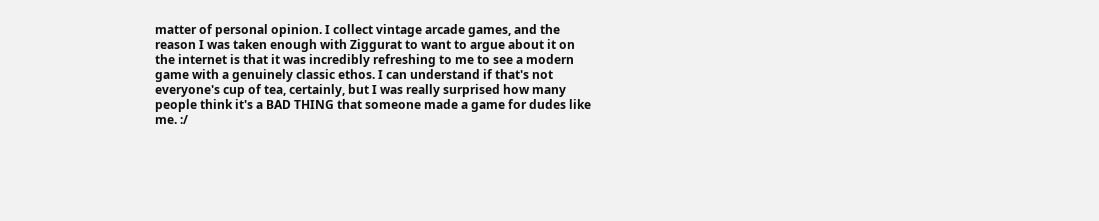matter of personal opinion. I collect vintage arcade games, and the reason I was taken enough with Ziggurat to want to argue about it on the internet is that it was incredibly refreshing to me to see a modern game with a genuinely classic ethos. I can understand if that's not everyone's cup of tea, certainly, but I was really surprised how many people think it's a BAD THING that someone made a game for dudes like me. :/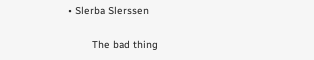• Slerba Slerssen

        The bad thing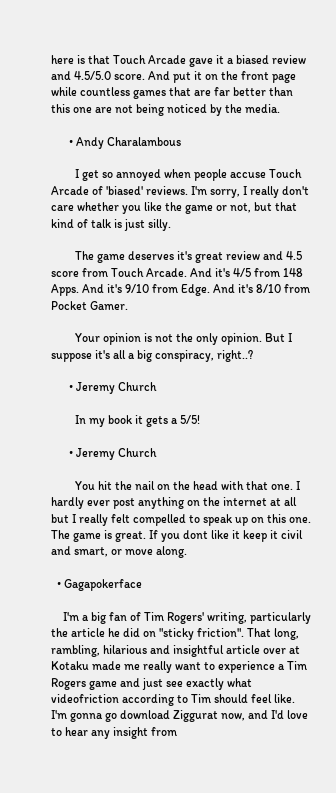here is that Touch Arcade gave it a biased review and 4.5/5.0 score. And put it on the front page while countless games that are far better than this one are not being noticed by the media.

      • Andy Charalambous

        I get so annoyed when people accuse Touch Arcade of 'biased' reviews. I'm sorry, I really don't care whether you like the game or not, but that kind of talk is just silly.

        The game deserves it's great review and 4.5 score from Touch Arcade. And it's 4/5 from 148 Apps. And it's 9/10 from Edge. And it's 8/10 from Pocket Gamer.

        Your opinion is not the only opinion. But I suppose it's all a big conspiracy, right..?

      • Jeremy Church

        In my book it gets a 5/5!

      • Jeremy Church

        You hit the nail on the head with that one. I hardly ever post anything on the internet at all but I really felt compelled to speak up on this one. The game is great. If you dont like it keep it civil and smart, or move along.

  • Gagapokerface

    I'm a big fan of Tim Rogers' writing, particularly the article he did on "sticky friction". That long, rambling, hilarious and insightful article over at Kotaku made me really want to experience a Tim Rogers game and just see exactly what videofriction according to Tim should feel like. I'm gonna go download Ziggurat now, and I'd love to hear any insight from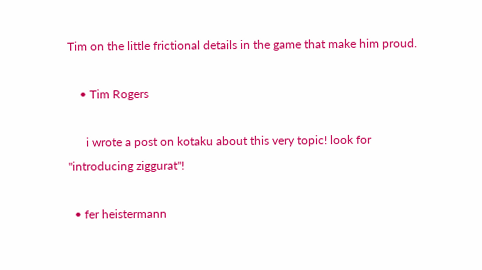Tim on the little frictional details in the game that make him proud.

    • Tim Rogers

      i wrote a post on kotaku about this very topic! look for "introducing ziggurat"!

  • fer heistermann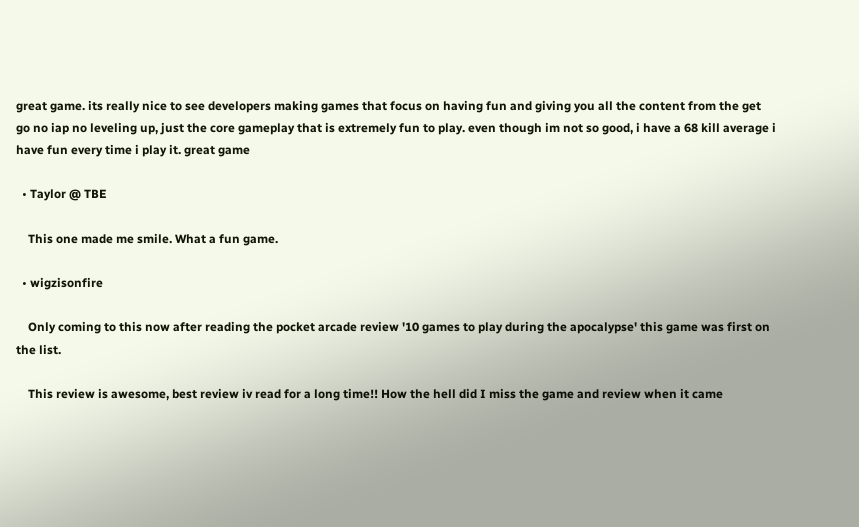great game. its really nice to see developers making games that focus on having fun and giving you all the content from the get go no iap no leveling up, just the core gameplay that is extremely fun to play. even though im not so good, i have a 68 kill average i have fun every time i play it. great game

  • Taylor @ TBE

    This one made me smile. What a fun game.

  • wigzisonfire

    Only coming to this now after reading the pocket arcade review '10 games to play during the apocalypse' this game was first on the list.

    This review is awesome, best review iv read for a long time!! How the hell did I miss the game and review when it came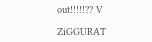out!!!!!?? V

ZiGGURAT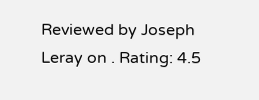Reviewed by Joseph Leray on . Rating: 4.5